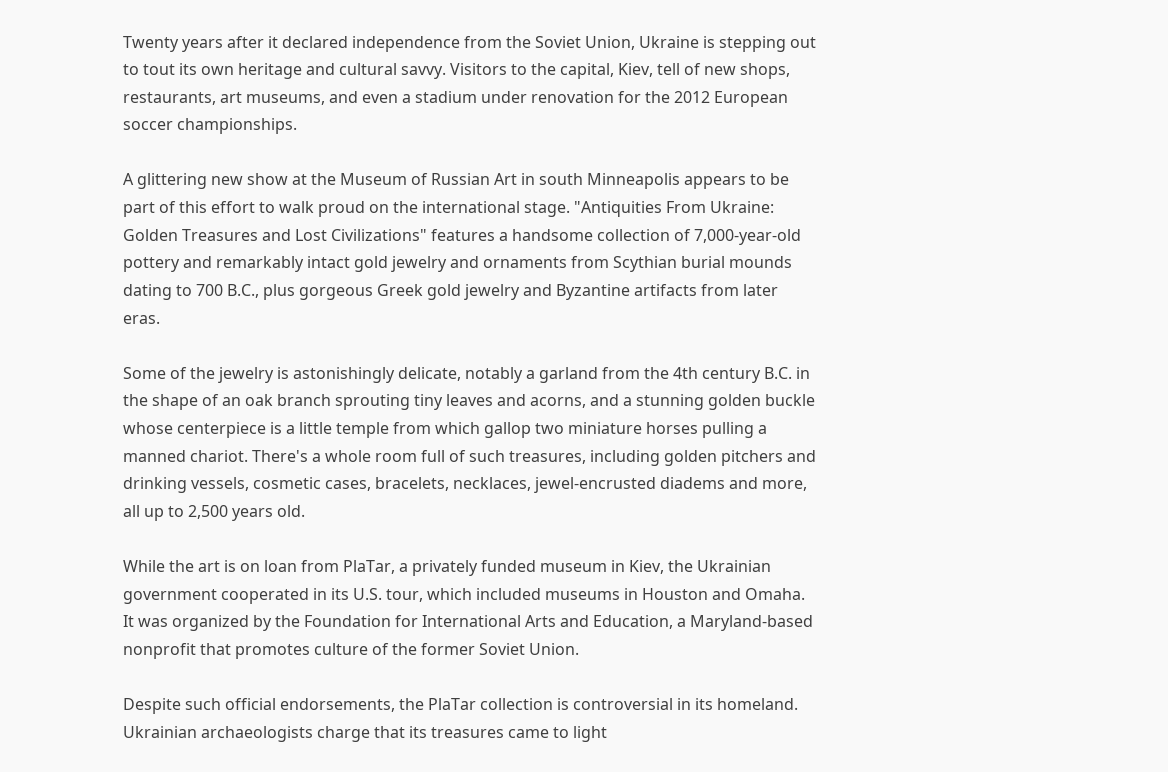Twenty years after it declared independence from the Soviet Union, Ukraine is stepping out to tout its own heritage and cultural savvy. Visitors to the capital, Kiev, tell of new shops, restaurants, art museums, and even a stadium under renovation for the 2012 European soccer championships.

A glittering new show at the Museum of Russian Art in south Minneapolis appears to be part of this effort to walk proud on the international stage. "Antiquities From Ukraine: Golden Treasures and Lost Civilizations" features a handsome collection of 7,000-year-old pottery and remarkably intact gold jewelry and ornaments from Scythian burial mounds dating to 700 B.C., plus gorgeous Greek gold jewelry and Byzantine artifacts from later eras.

Some of the jewelry is astonishingly delicate, notably a garland from the 4th century B.C. in the shape of an oak branch sprouting tiny leaves and acorns, and a stunning golden buckle whose centerpiece is a little temple from which gallop two miniature horses pulling a manned chariot. There's a whole room full of such treasures, including golden pitchers and drinking vessels, cosmetic cases, bracelets, necklaces, jewel-encrusted diadems and more, all up to 2,500 years old.

While the art is on loan from PlaTar, a privately funded museum in Kiev, the Ukrainian government cooperated in its U.S. tour, which included museums in Houston and Omaha. It was organized by the Foundation for International Arts and Education, a Maryland-based nonprofit that promotes culture of the former Soviet Union.

Despite such official endorsements, the PlaTar collection is controversial in its homeland. Ukrainian archaeologists charge that its treasures came to light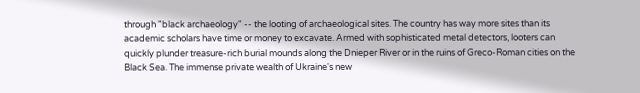through "black archaeology" -- the looting of archaeological sites. The country has way more sites than its academic scholars have time or money to excavate. Armed with sophisticated metal detectors, looters can quickly plunder treasure-rich burial mounds along the Dnieper River or in the ruins of Greco-Roman cities on the Black Sea. The immense private wealth of Ukraine's new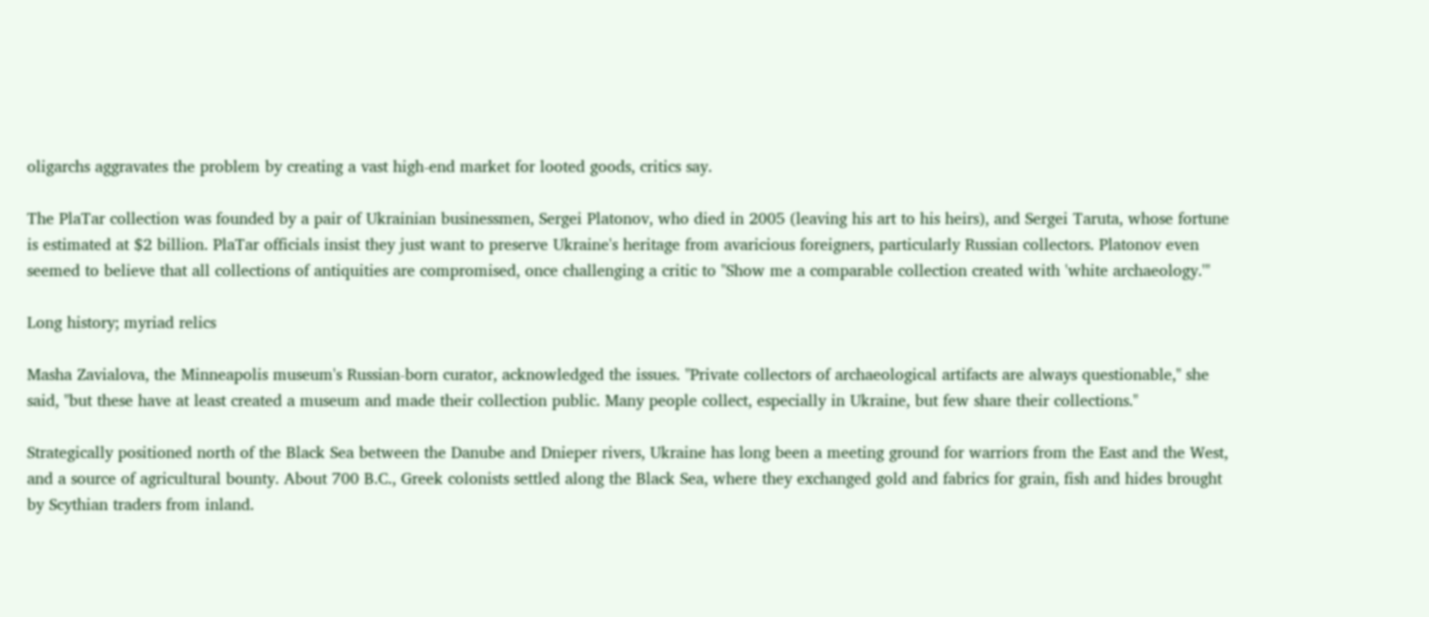oligarchs aggravates the problem by creating a vast high-end market for looted goods, critics say.

The PlaTar collection was founded by a pair of Ukrainian businessmen, Sergei Platonov, who died in 2005 (leaving his art to his heirs), and Sergei Taruta, whose fortune is estimated at $2 billion. PlaTar officials insist they just want to preserve Ukraine's heritage from avaricious foreigners, particularly Russian collectors. Platonov even seemed to believe that all collections of antiquities are compromised, once challenging a critic to "Show me a comparable collection created with 'white archaeology.'"

Long history; myriad relics

Masha Zavialova, the Minneapolis museum's Russian-born curator, acknowledged the issues. "Private collectors of archaeological artifacts are always questionable," she said, "but these have at least created a museum and made their collection public. Many people collect, especially in Ukraine, but few share their collections."

Strategically positioned north of the Black Sea between the Danube and Dnieper rivers, Ukraine has long been a meeting ground for warriors from the East and the West, and a source of agricultural bounty. About 700 B.C., Greek colonists settled along the Black Sea, where they exchanged gold and fabrics for grain, fish and hides brought by Scythian traders from inland.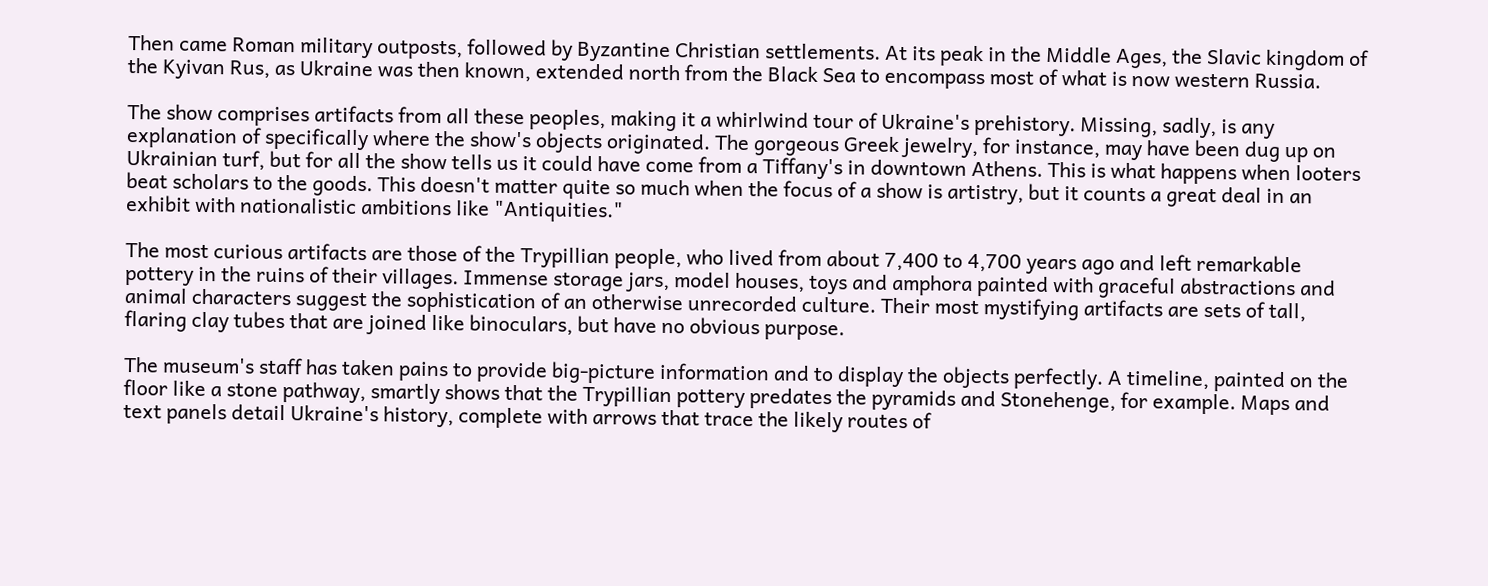Then came Roman military outposts, followed by Byzantine Christian settlements. At its peak in the Middle Ages, the Slavic kingdom of the Kyivan Rus, as Ukraine was then known, extended north from the Black Sea to encompass most of what is now western Russia.

The show comprises artifacts from all these peoples, making it a whirlwind tour of Ukraine's prehistory. Missing, sadly, is any explanation of specifically where the show's objects originated. The gorgeous Greek jewelry, for instance, may have been dug up on Ukrainian turf, but for all the show tells us it could have come from a Tiffany's in downtown Athens. This is what happens when looters beat scholars to the goods. This doesn't matter quite so much when the focus of a show is artistry, but it counts a great deal in an exhibit with nationalistic ambitions like "Antiquities."

The most curious artifacts are those of the Trypillian people, who lived from about 7,400 to 4,700 years ago and left remarkable pottery in the ruins of their villages. Immense storage jars, model houses, toys and amphora painted with graceful abstractions and animal characters suggest the sophistication of an otherwise unrecorded culture. Their most mystifying artifacts are sets of tall, flaring clay tubes that are joined like binoculars, but have no obvious purpose.

The museum's staff has taken pains to provide big-picture information and to display the objects perfectly. A timeline, painted on the floor like a stone pathway, smartly shows that the Trypillian pottery predates the pyramids and Stonehenge, for example. Maps and text panels detail Ukraine's history, complete with arrows that trace the likely routes of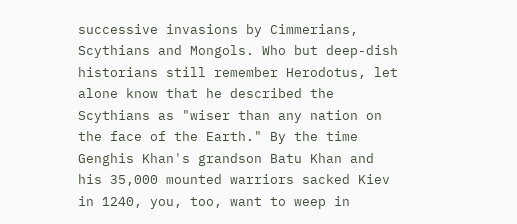successive invasions by Cimmerians, Scythians and Mongols. Who but deep-dish historians still remember Herodotus, let alone know that he described the Scythians as "wiser than any nation on the face of the Earth." By the time Genghis Khan's grandson Batu Khan and his 35,000 mounted warriors sacked Kiev in 1240, you, too, want to weep in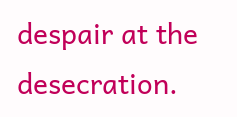despair at the desecration.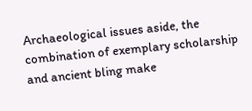Archaeological issues aside, the combination of exemplary scholarship and ancient bling make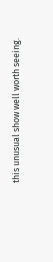this unusual show well worth seeing.